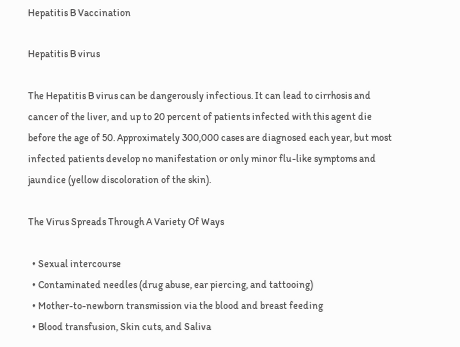Hepatitis B Vaccination

Hepatitis B virus

The Hepatitis B virus can be dangerously infectious. It can lead to cirrhosis and cancer of the liver, and up to 20 percent of patients infected with this agent die before the age of 50. Approximately 300,000 cases are diagnosed each year, but most infected patients develop no manifestation or only minor flu-like symptoms and jaundice (yellow discoloration of the skin).

The Virus Spreads Through A Variety Of Ways

  • Sexual intercourse
  • Contaminated needles (drug abuse, ear piercing, and tattooing)
  • Mother-to-newborn transmission via the blood and breast feeding
  • Blood transfusion, Skin cuts, and Saliva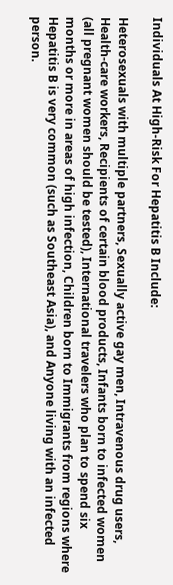Individuals At High-Risk For Hepatitis B Include:

Heterosexuals with multiple partners, Sexually active gay men, Intravenous drug users, Health-care workers, Recipients of certain blood products, Infants born to infected women (all pregnant women should be tested), International travelers who plan to spend six months or more in areas of high infection, Children born to Immigrants from regions where Hepatitis B is very common (such as Southeast Asia), and Anyone living with an infected person.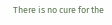There is no cure for the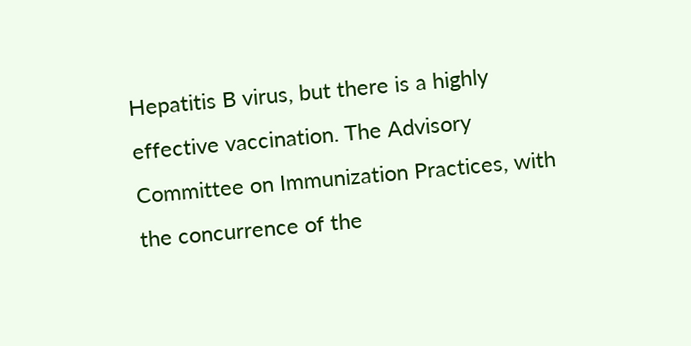Hepatitis B virus, but there is a highly effective vaccination. The Advisory Committee on Immunization Practices, with the concurrence of the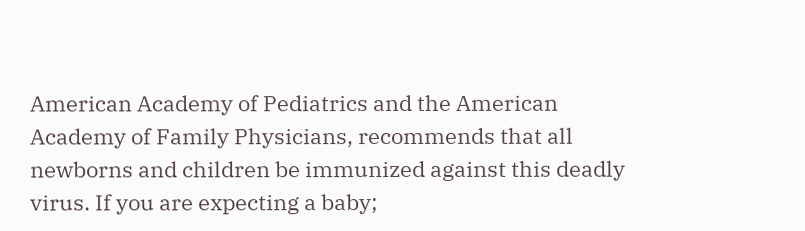American Academy of Pediatrics and the American Academy of Family Physicians, recommends that all newborns and children be immunized against this deadly virus. If you are expecting a baby;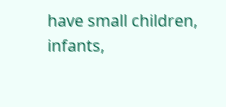have small children, infants,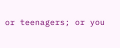or teenagers; or you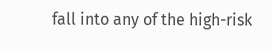fall into any of the high-risk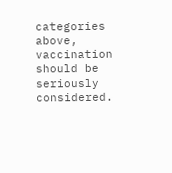categories above, vaccination should be seriously considered.